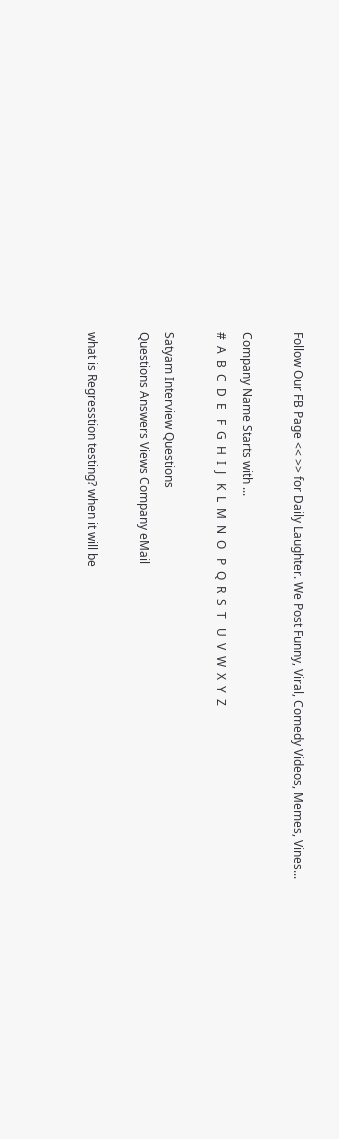Follow Our FB Page << >> for Daily Laughter. We Post Funny, Viral, Comedy Videos, Memes, Vines...

Company Name Starts with ...
#  A  B  C  D  E   F  G  H  I  J   K  L  M  N  O   P  Q  R  S  T   U  V  W  X  Y  Z

Satyam Interview Questions
Questions Answers Views Company eMail

what is Regresstion testing? when it will be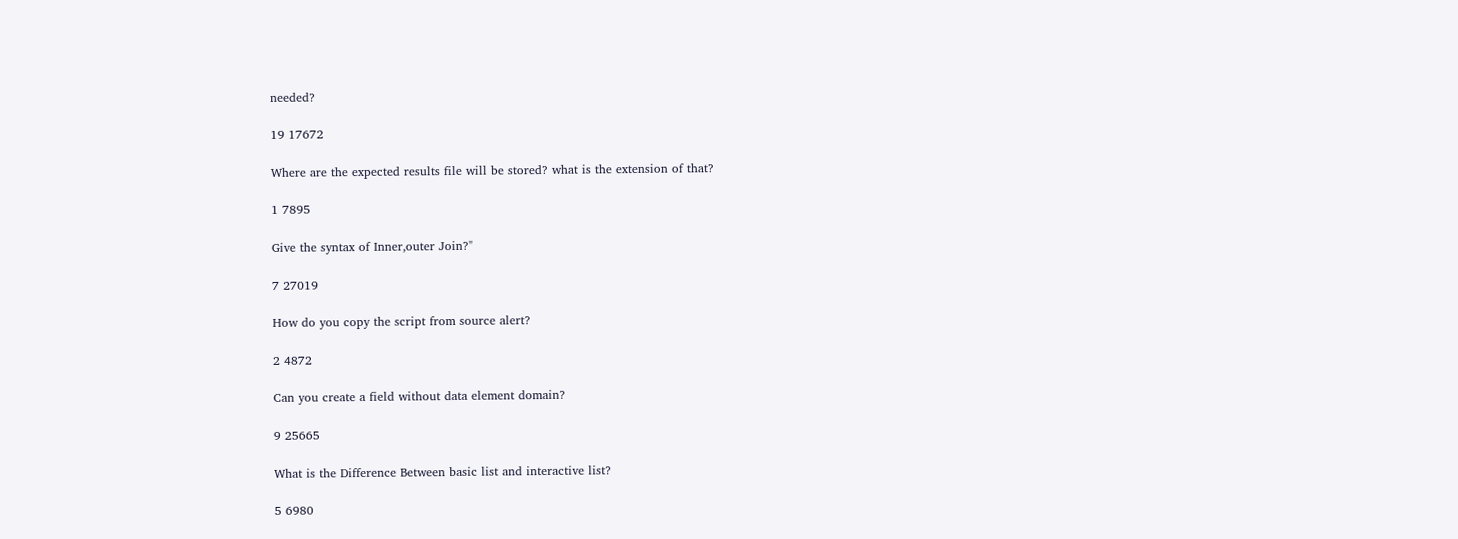needed?

19 17672

Where are the expected results file will be stored? what is the extension of that?

1 7895

Give the syntax of Inner,outer Join?"

7 27019

How do you copy the script from source alert?

2 4872

Can you create a field without data element domain?

9 25665

What is the Difference Between basic list and interactive list?

5 6980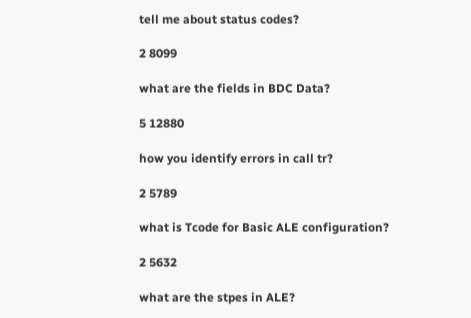tell me about status codes?

2 8099

what are the fields in BDC Data?

5 12880

how you identify errors in call tr?

2 5789

what is Tcode for Basic ALE configuration?

2 5632

what are the stpes in ALE?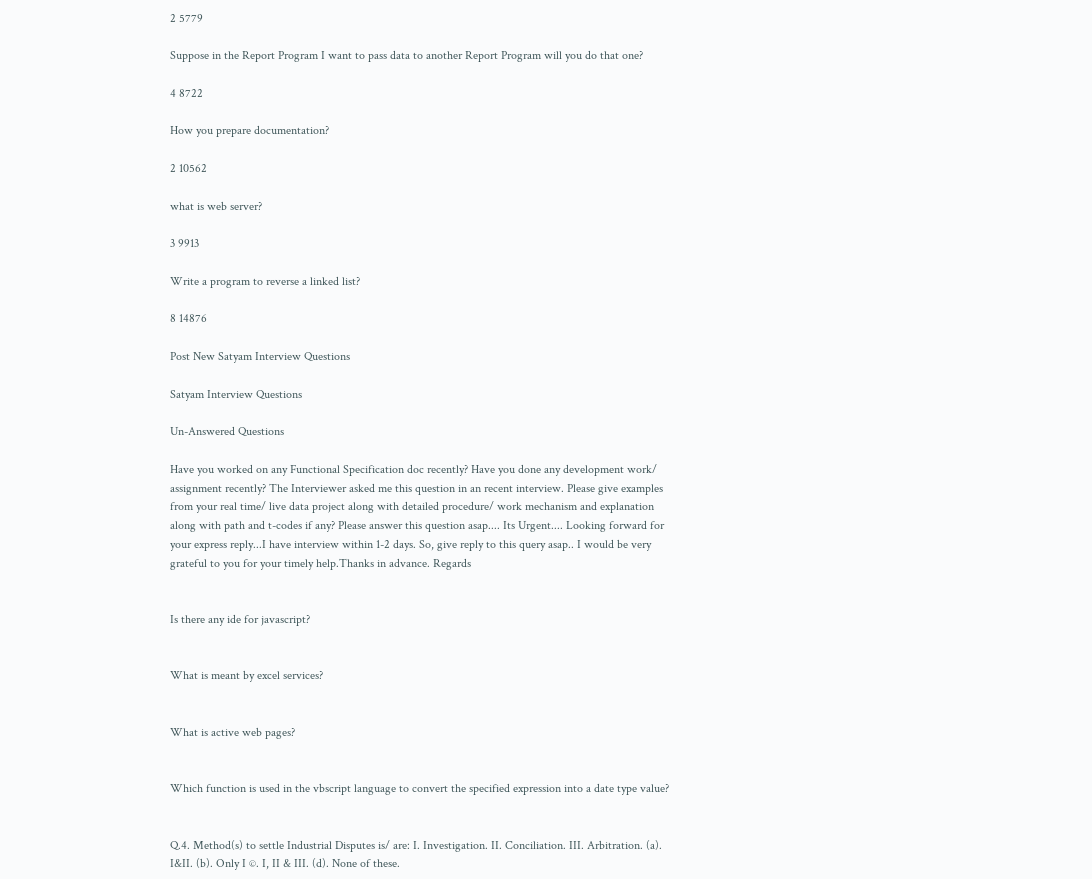2 5779

Suppose in the Report Program I want to pass data to another Report Program will you do that one?

4 8722

How you prepare documentation?

2 10562

what is web server?

3 9913

Write a program to reverse a linked list?

8 14876

Post New Satyam Interview Questions

Satyam Interview Questions

Un-Answered Questions

Have you worked on any Functional Specification doc recently? Have you done any development work/ assignment recently? The Interviewer asked me this question in an recent interview. Please give examples from your real time/ live data project along with detailed procedure/ work mechanism and explanation along with path and t-codes if any? Please answer this question asap.... Its Urgent.... Looking forward for your express reply...I have interview within 1-2 days. So, give reply to this query asap.. I would be very grateful to you for your timely help.Thanks in advance. Regards


Is there any ide for javascript?


What is meant by excel services?


What is active web pages?


Which function is used in the vbscript language to convert the specified expression into a date type value?


Q.4. Method(s) to settle Industrial Disputes is/ are: I. Investigation. II. Conciliation. III. Arbitration. (a). I&II. (b). Only I ©. I, II & III. (d). None of these.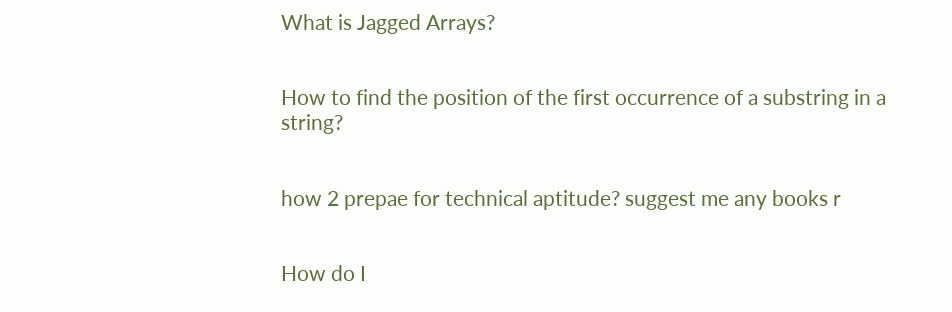What is Jagged Arrays?


How to find the position of the first occurrence of a substring in a string?


how 2 prepae for technical aptitude? suggest me any books r


How do I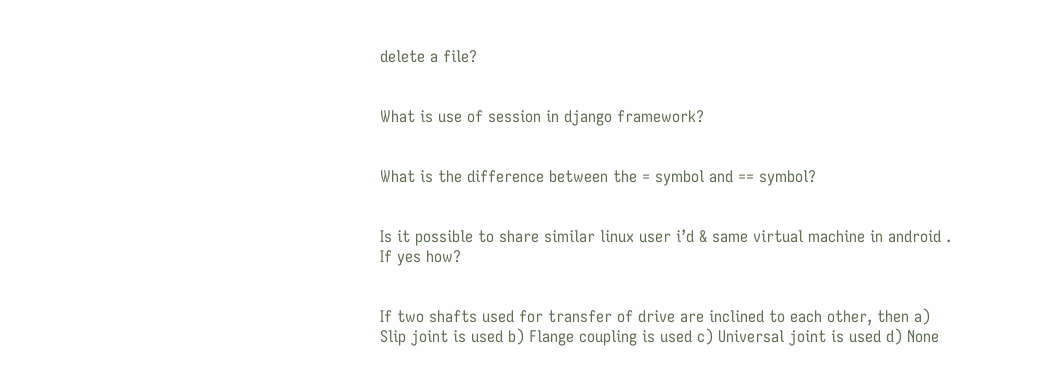delete a file?


What is use of session in django framework?


What is the difference between the = symbol and == symbol?


Is it possible to share similar linux user i’d & same virtual machine in android . If yes how?


If two shafts used for transfer of drive are inclined to each other, then a) Slip joint is used b) Flange coupling is used c) Universal joint is used d) None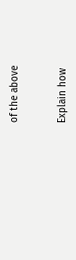of the above


Explain how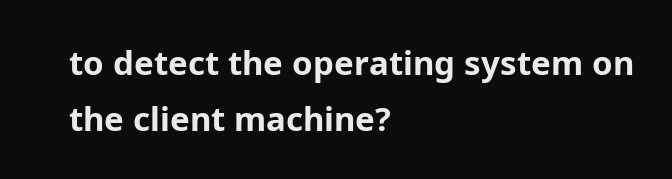to detect the operating system on the client machine?